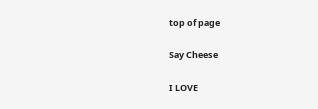top of page

Say Cheese

I LOVE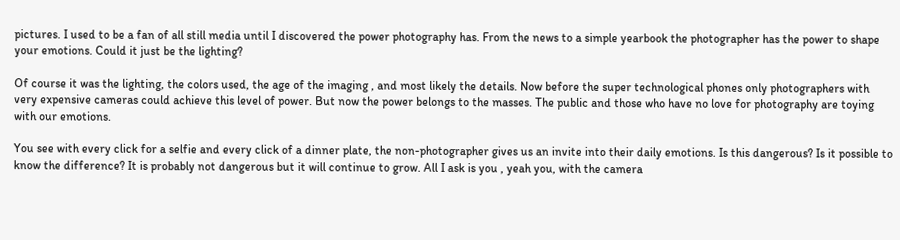pictures. I used to be a fan of all still media until I discovered the power photography has. From the news to a simple yearbook the photographer has the power to shape your emotions. Could it just be the lighting?

Of course it was the lighting, the colors used, the age of the imaging , and most likely the details. Now before the super technological phones only photographers with very expensive cameras could achieve this level of power. But now the power belongs to the masses. The public and those who have no love for photography are toying with our emotions.

You see with every click for a selfie and every click of a dinner plate, the non-photographer gives us an invite into their daily emotions. Is this dangerous? Is it possible to know the difference? It is probably not dangerous but it will continue to grow. All I ask is you , yeah you, with the camera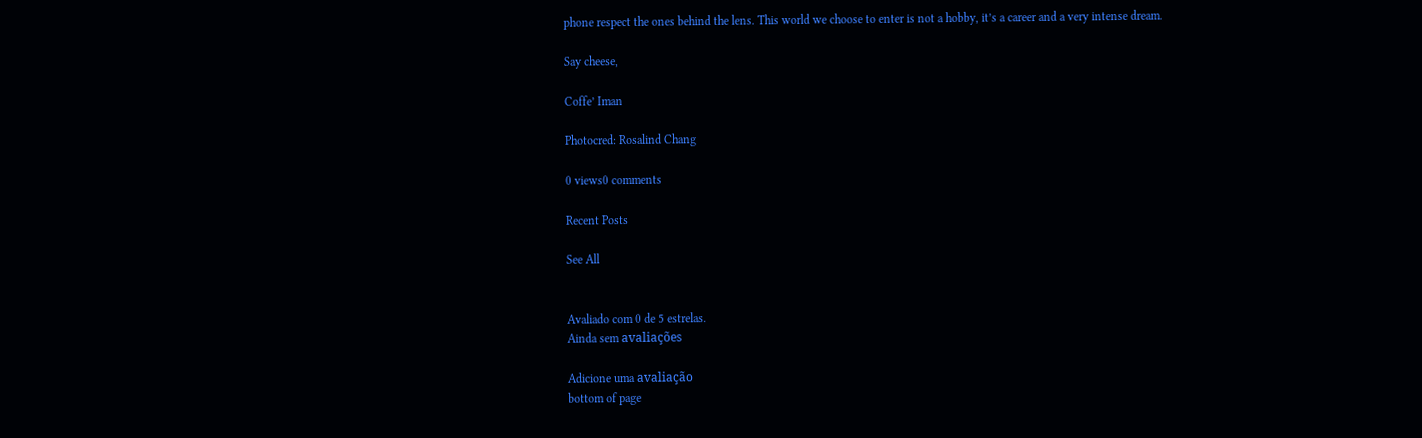phone respect the ones behind the lens. This world we choose to enter is not a hobby, it’s a career and a very intense dream.

Say cheese,

Coffe’ Iman

Photocred: Rosalind Chang

0 views0 comments

Recent Posts

See All


Avaliado com 0 de 5 estrelas.
Ainda sem avaliações

Adicione uma avaliação
bottom of page